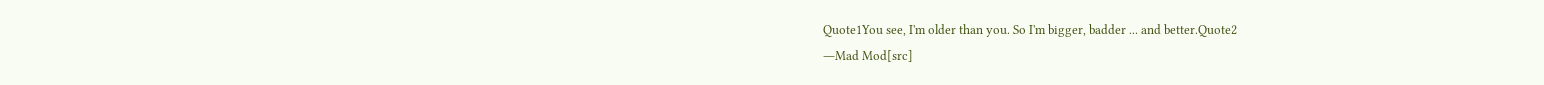Quote1You see, I'm older than you. So I'm bigger, badder ... and better.Quote2
―Mad Mod[src]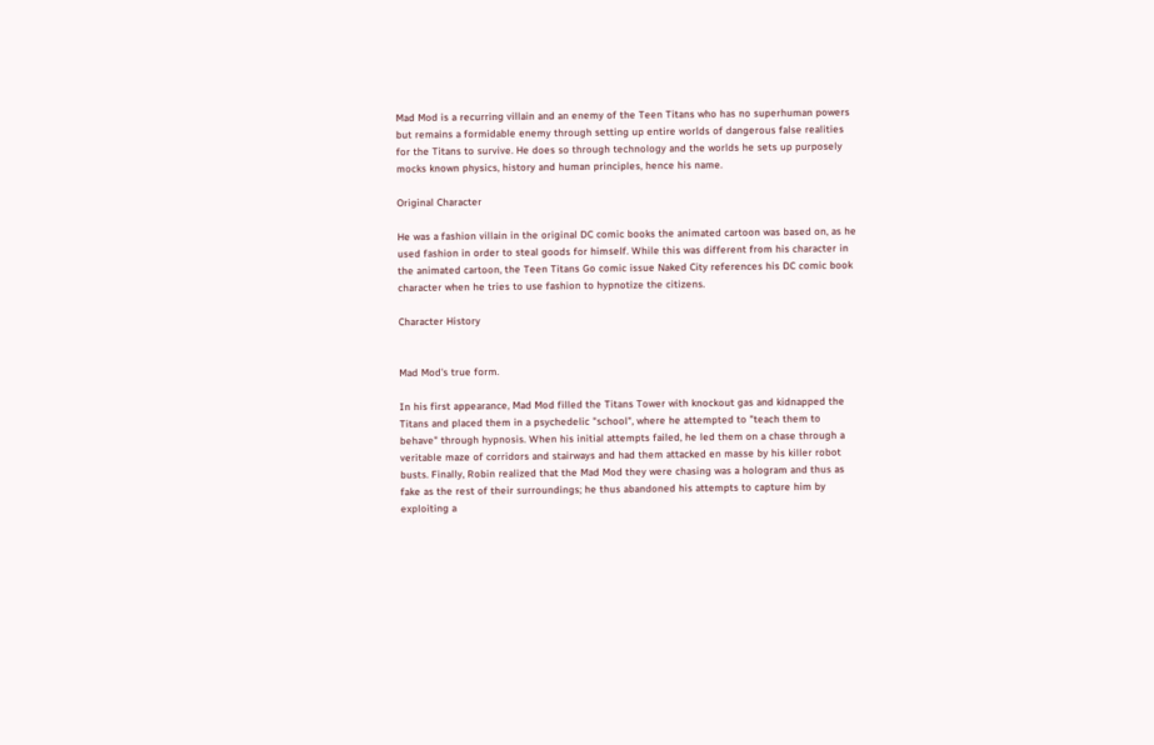Mad Mod is a recurring villain and an enemy of the Teen Titans who has no superhuman powers but remains a formidable enemy through setting up entire worlds of dangerous false realities for the Titans to survive. He does so through technology and the worlds he sets up purposely mocks known physics, history and human principles, hence his name.

Original Character

He was a fashion villain in the original DC comic books the animated cartoon was based on, as he used fashion in order to steal goods for himself. While this was different from his character in the animated cartoon, the Teen Titans Go comic issue Naked City references his DC comic book character when he tries to use fashion to hypnotize the citizens.

Character History


Mad Mod's true form.

In his first appearance, Mad Mod filled the Titans Tower with knockout gas and kidnapped the Titans and placed them in a psychedelic "school", where he attempted to "teach them to behave" through hypnosis. When his initial attempts failed, he led them on a chase through a veritable maze of corridors and stairways and had them attacked en masse by his killer robot busts. Finally, Robin realized that the Mad Mod they were chasing was a hologram and thus as fake as the rest of their surroundings; he thus abandoned his attempts to capture him by exploiting a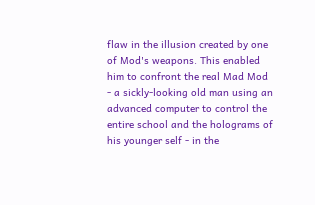flaw in the illusion created by one of Mod's weapons. This enabled him to confront the real Mad Mod - a sickly-looking old man using an advanced computer to control the entire school and the holograms of his younger self - in the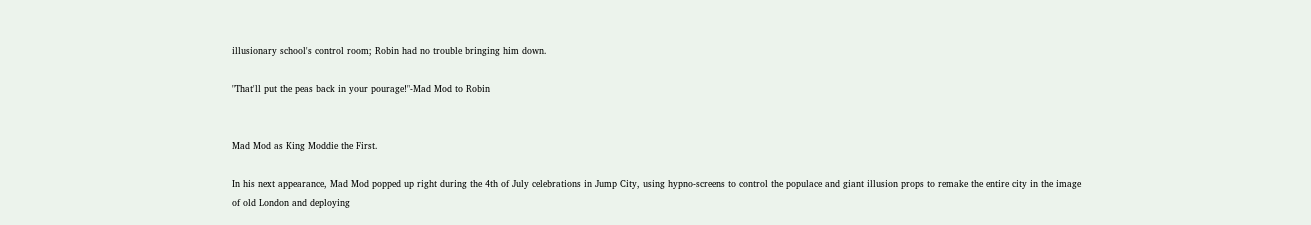illusionary school's control room; Robin had no trouble bringing him down.

"That'll put the peas back in your pourage!"-Mad Mod to Robin


Mad Mod as King Moddie the First.

In his next appearance, Mad Mod popped up right during the 4th of July celebrations in Jump City, using hypno-screens to control the populace and giant illusion props to remake the entire city in the image of old London and deploying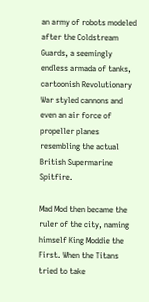an army of robots modeled after the Coldstream Guards, a seemingly endless armada of tanks, cartoonish Revolutionary War styled cannons and even an air force of propeller planes resembling the actual British Supermarine Spitfire.

Mad Mod then became the ruler of the city, naming himself King Moddie the First. When the Titans tried to take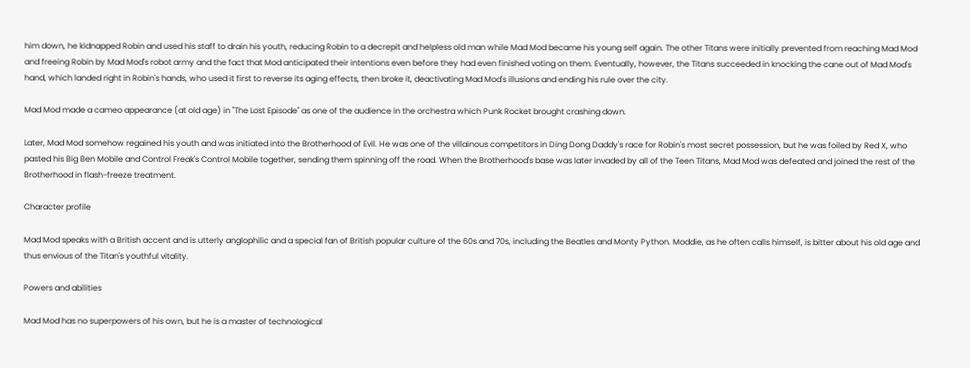him down, he kidnapped Robin and used his staff to drain his youth, reducing Robin to a decrepit and helpless old man while Mad Mod became his young self again. The other Titans were initially prevented from reaching Mad Mod and freeing Robin by Mad Mod's robot army and the fact that Mod anticipated their intentions even before they had even finished voting on them. Eventually, however, the Titans succeeded in knocking the cane out of Mad Mod's hand, which landed right in Robin's hands, who used it first to reverse its aging effects, then broke it, deactivating Mad Mod's illusions and ending his rule over the city.

Mad Mod made a cameo appearance (at old age) in "The Lost Episode" as one of the audience in the orchestra which Punk Rocket brought crashing down.

Later, Mad Mod somehow regained his youth and was initiated into the Brotherhood of Evil. He was one of the villainous competitors in Ding Dong Daddy's race for Robin's most secret possession, but he was foiled by Red X, who pasted his Big Ben Mobile and Control Freak's Control Mobile together, sending them spinning off the road. When the Brotherhood's base was later invaded by all of the Teen Titans, Mad Mod was defeated and joined the rest of the Brotherhood in flash-freeze treatment.

Character profile

Mad Mod speaks with a British accent and is utterly anglophilic and a special fan of British popular culture of the 60s and 70s, including the Beatles and Monty Python. Moddie, as he often calls himself, is bitter about his old age and thus envious of the Titan's youthful vitality.

Powers and abilities

Mad Mod has no superpowers of his own, but he is a master of technological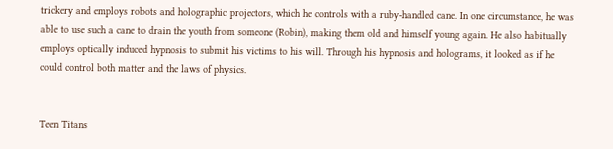trickery and employs robots and holographic projectors, which he controls with a ruby-handled cane. In one circumstance, he was able to use such a cane to drain the youth from someone (Robin), making them old and himself young again. He also habitually employs optically induced hypnosis to submit his victims to his will. Through his hypnosis and holograms, it looked as if he could control both matter and the laws of physics.


Teen Titans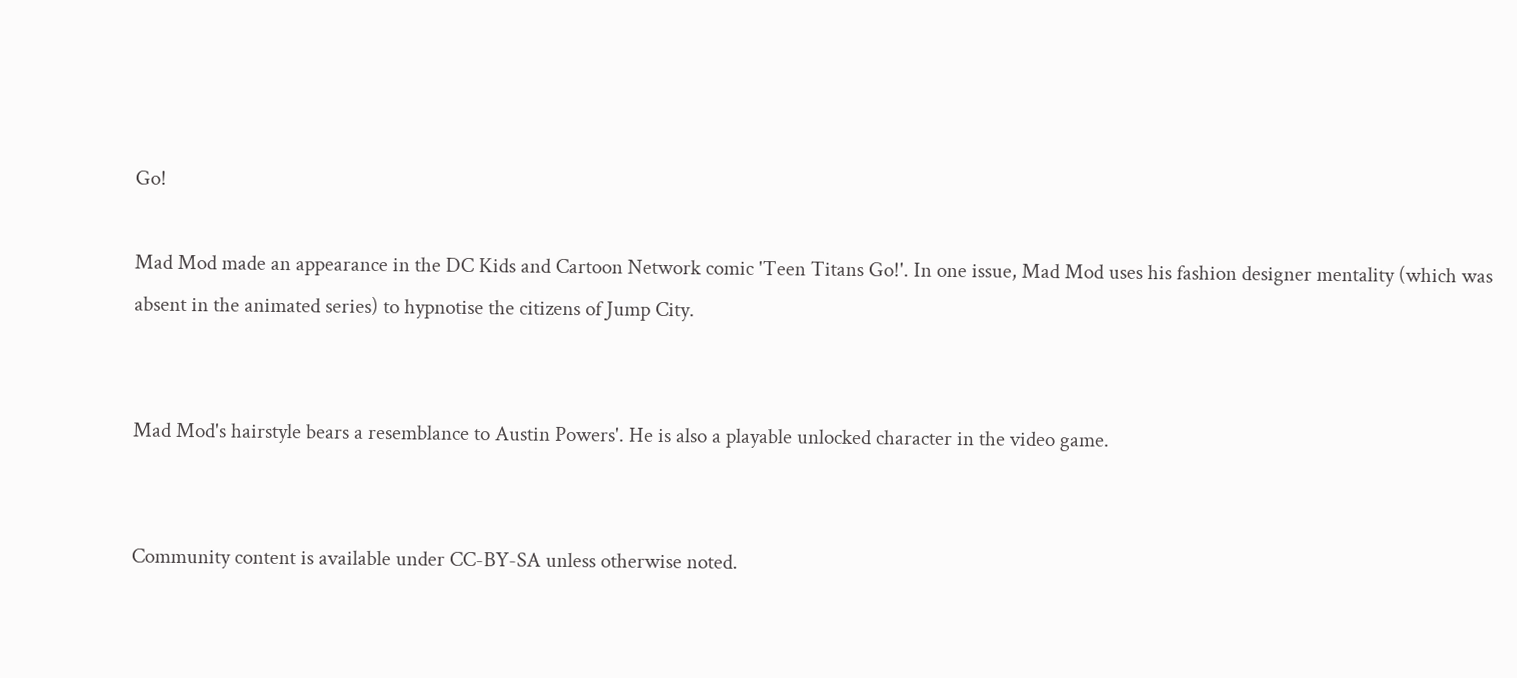Go!

Mad Mod made an appearance in the DC Kids and Cartoon Network comic 'Teen Titans Go!'. In one issue, Mad Mod uses his fashion designer mentality (which was absent in the animated series) to hypnotise the citizens of Jump City.


Mad Mod's hairstyle bears a resemblance to Austin Powers'. He is also a playable unlocked character in the video game.


Community content is available under CC-BY-SA unless otherwise noted.